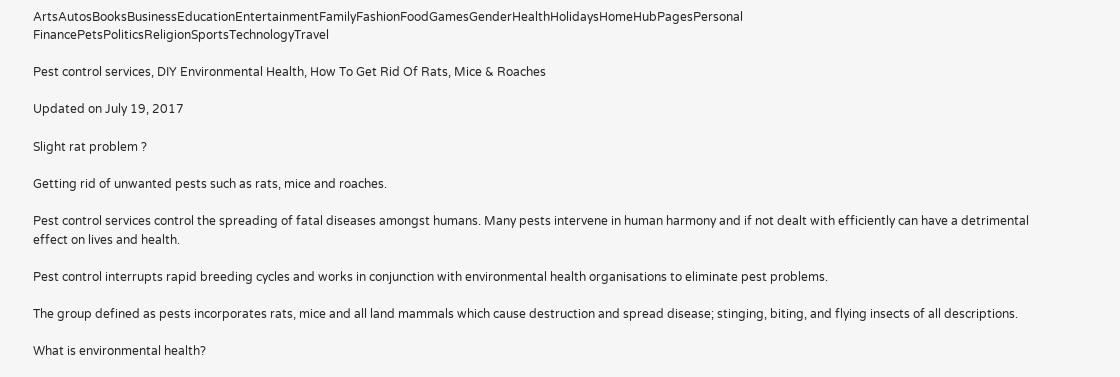ArtsAutosBooksBusinessEducationEntertainmentFamilyFashionFoodGamesGenderHealthHolidaysHomeHubPagesPersonal FinancePetsPoliticsReligionSportsTechnologyTravel

Pest control services, DIY Environmental Health, How To Get Rid Of Rats, Mice & Roaches

Updated on July 19, 2017

Slight rat problem ?

Getting rid of unwanted pests such as rats, mice and roaches.

Pest control services control the spreading of fatal diseases amongst humans. Many pests intervene in human harmony and if not dealt with efficiently can have a detrimental effect on lives and health.

Pest control interrupts rapid breeding cycles and works in conjunction with environmental health organisations to eliminate pest problems.

The group defined as pests incorporates rats, mice and all land mammals which cause destruction and spread disease; stinging, biting, and flying insects of all descriptions.

What is environmental health?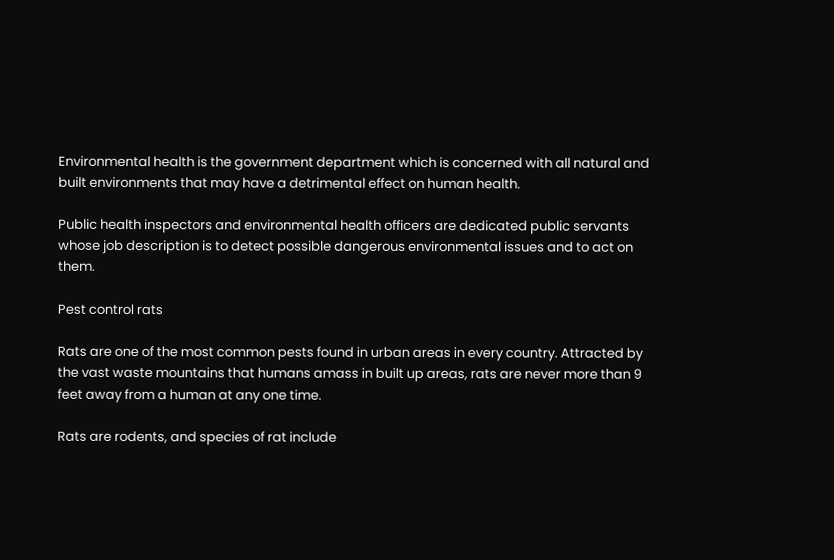Environmental health is the government department which is concerned with all natural and built environments that may have a detrimental effect on human health.

Public health inspectors and environmental health officers are dedicated public servants whose job description is to detect possible dangerous environmental issues and to act on them.

Pest control rats

Rats are one of the most common pests found in urban areas in every country. Attracted by the vast waste mountains that humans amass in built up areas, rats are never more than 9 feet away from a human at any one time.

Rats are rodents, and species of rat include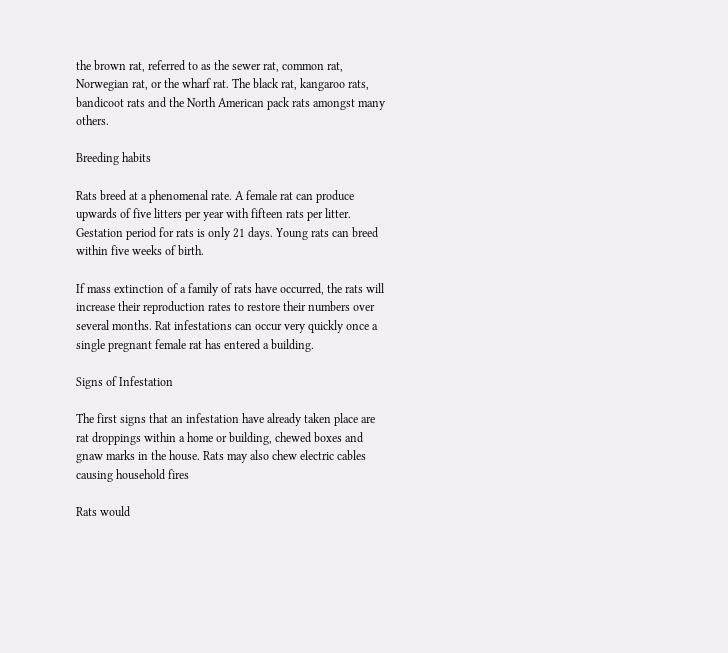the brown rat, referred to as the sewer rat, common rat, Norwegian rat, or the wharf rat. The black rat, kangaroo rats, bandicoot rats and the North American pack rats amongst many others.

Breeding habits

Rats breed at a phenomenal rate. A female rat can produce upwards of five litters per year with fifteen rats per litter. Gestation period for rats is only 21 days. Young rats can breed within five weeks of birth.

If mass extinction of a family of rats have occurred, the rats will increase their reproduction rates to restore their numbers over several months. Rat infestations can occur very quickly once a single pregnant female rat has entered a building.

Signs of Infestation

The first signs that an infestation have already taken place are rat droppings within a home or building, chewed boxes and gnaw marks in the house. Rats may also chew electric cables causing household fires

Rats would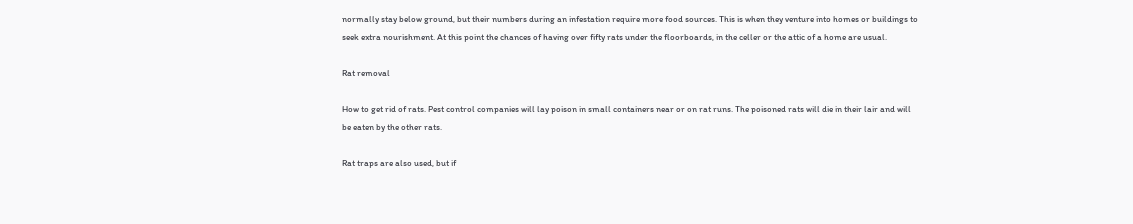normally stay below ground, but their numbers during an infestation require more food sources. This is when they venture into homes or buildings to seek extra nourishment. At this point the chances of having over fifty rats under the floorboards, in the celler or the attic of a home are usual.

Rat removal

How to get rid of rats. Pest control companies will lay poison in small containers near or on rat runs. The poisoned rats will die in their lair and will be eaten by the other rats.

Rat traps are also used, but if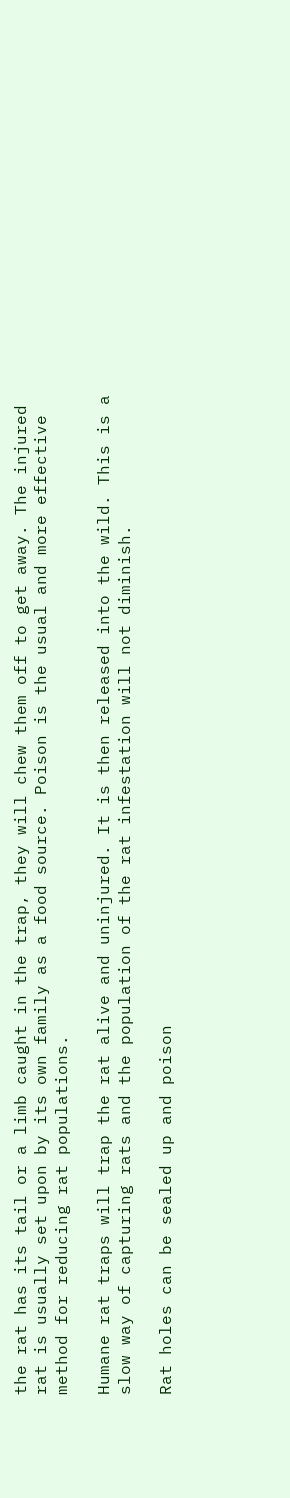the rat has its tail or a limb caught in the trap, they will chew them off to get away. The injured rat is usually set upon by its own family as a food source. Poison is the usual and more effective method for reducing rat populations.

Humane rat traps will trap the rat alive and uninjured. It is then released into the wild. This is a slow way of capturing rats and the population of the rat infestation will not diminish.

Rat holes can be sealed up and poison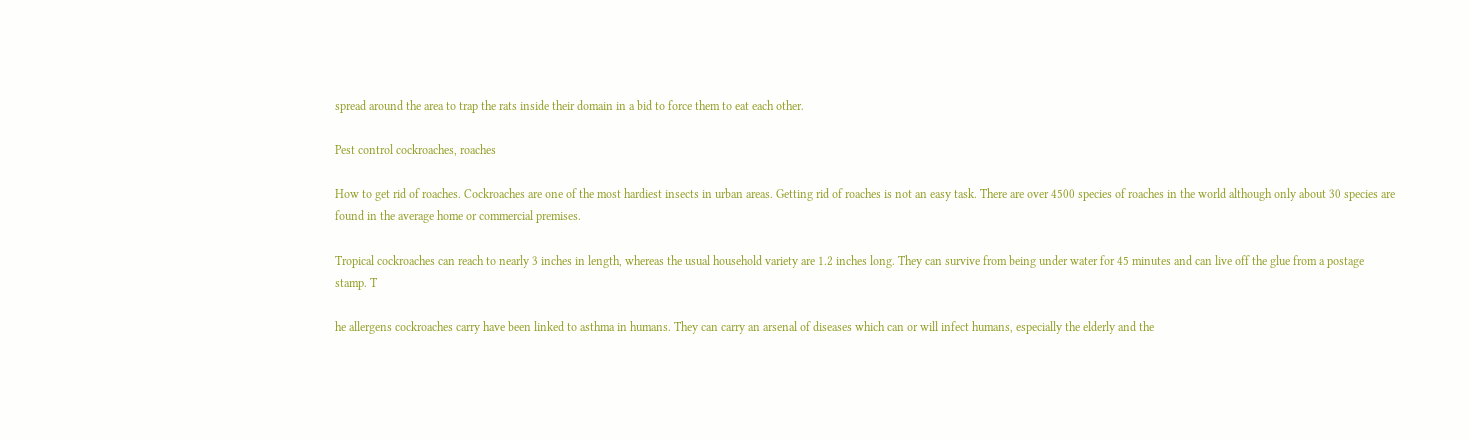spread around the area to trap the rats inside their domain in a bid to force them to eat each other.

Pest control cockroaches, roaches

How to get rid of roaches. Cockroaches are one of the most hardiest insects in urban areas. Getting rid of roaches is not an easy task. There are over 4500 species of roaches in the world although only about 30 species are found in the average home or commercial premises.

Tropical cockroaches can reach to nearly 3 inches in length, whereas the usual household variety are 1.2 inches long. They can survive from being under water for 45 minutes and can live off the glue from a postage stamp. T

he allergens cockroaches carry have been linked to asthma in humans. They can carry an arsenal of diseases which can or will infect humans, especially the elderly and the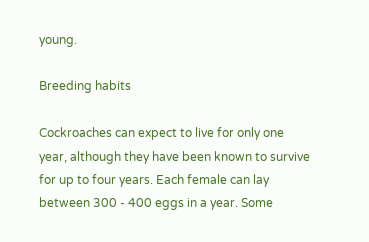young.

Breeding habits

Cockroaches can expect to live for only one year, although they have been known to survive for up to four years. Each female can lay between 300 - 400 eggs in a year. Some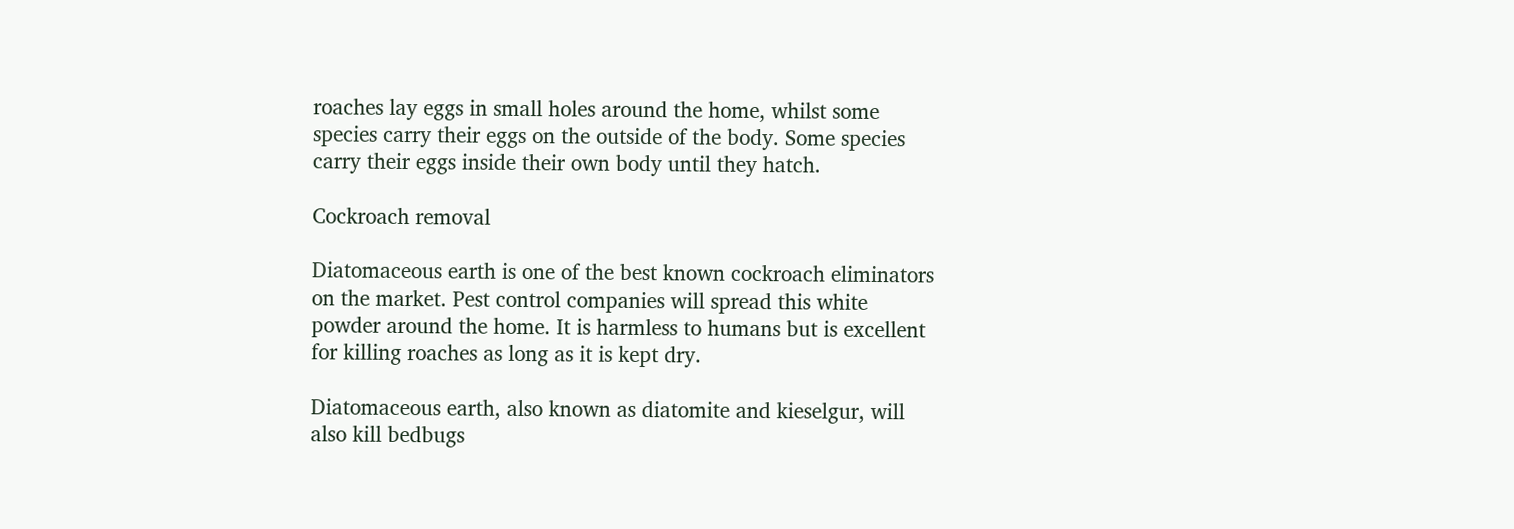roaches lay eggs in small holes around the home, whilst some species carry their eggs on the outside of the body. Some species carry their eggs inside their own body until they hatch.

Cockroach removal

Diatomaceous earth is one of the best known cockroach eliminators on the market. Pest control companies will spread this white powder around the home. It is harmless to humans but is excellent for killing roaches as long as it is kept dry.

Diatomaceous earth, also known as diatomite and kieselgur, will also kill bedbugs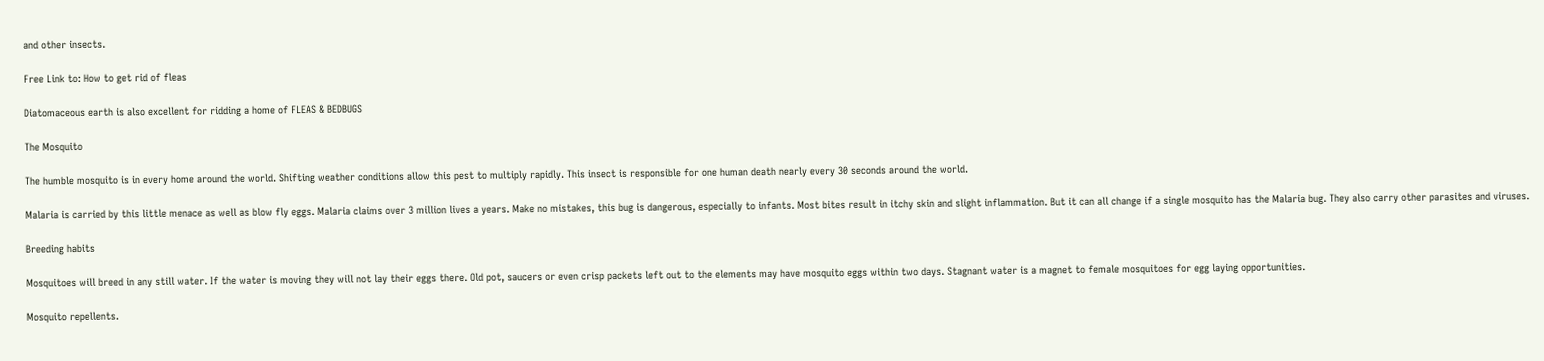and other insects.

Free Link to: How to get rid of fleas

Diatomaceous earth is also excellent for ridding a home of FLEAS & BEDBUGS

The Mosquito

The humble mosquito is in every home around the world. Shifting weather conditions allow this pest to multiply rapidly. This insect is responsible for one human death nearly every 30 seconds around the world.

Malaria is carried by this little menace as well as blow fly eggs. Malaria claims over 3 million lives a years. Make no mistakes, this bug is dangerous, especially to infants. Most bites result in itchy skin and slight inflammation. But it can all change if a single mosquito has the Malaria bug. They also carry other parasites and viruses.

Breeding habits

Mosquitoes will breed in any still water. If the water is moving they will not lay their eggs there. Old pot, saucers or even crisp packets left out to the elements may have mosquito eggs within two days. Stagnant water is a magnet to female mosquitoes for egg laying opportunities.

Mosquito repellents.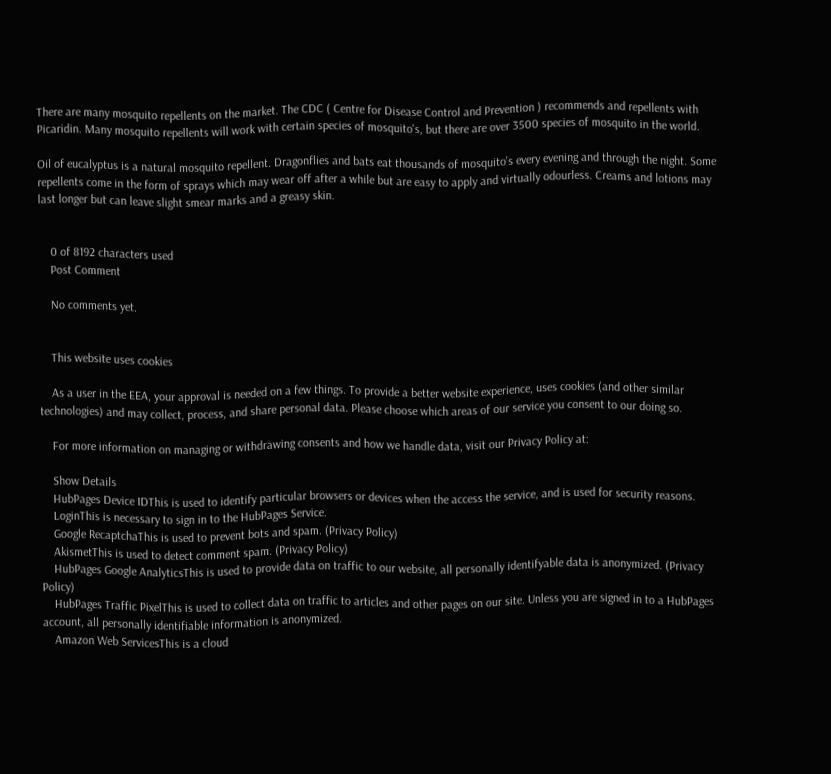There are many mosquito repellents on the market. The CDC ( Centre for Disease Control and Prevention ) recommends and repellents with Picaridin. Many mosquito repellents will work with certain species of mosquito's, but there are over 3500 species of mosquito in the world.

Oil of eucalyptus is a natural mosquito repellent. Dragonflies and bats eat thousands of mosquito's every evening and through the night. Some repellents come in the form of sprays which may wear off after a while but are easy to apply and virtually odourless. Creams and lotions may last longer but can leave slight smear marks and a greasy skin.


    0 of 8192 characters used
    Post Comment

    No comments yet.


    This website uses cookies

    As a user in the EEA, your approval is needed on a few things. To provide a better website experience, uses cookies (and other similar technologies) and may collect, process, and share personal data. Please choose which areas of our service you consent to our doing so.

    For more information on managing or withdrawing consents and how we handle data, visit our Privacy Policy at:

    Show Details
    HubPages Device IDThis is used to identify particular browsers or devices when the access the service, and is used for security reasons.
    LoginThis is necessary to sign in to the HubPages Service.
    Google RecaptchaThis is used to prevent bots and spam. (Privacy Policy)
    AkismetThis is used to detect comment spam. (Privacy Policy)
    HubPages Google AnalyticsThis is used to provide data on traffic to our website, all personally identifyable data is anonymized. (Privacy Policy)
    HubPages Traffic PixelThis is used to collect data on traffic to articles and other pages on our site. Unless you are signed in to a HubPages account, all personally identifiable information is anonymized.
    Amazon Web ServicesThis is a cloud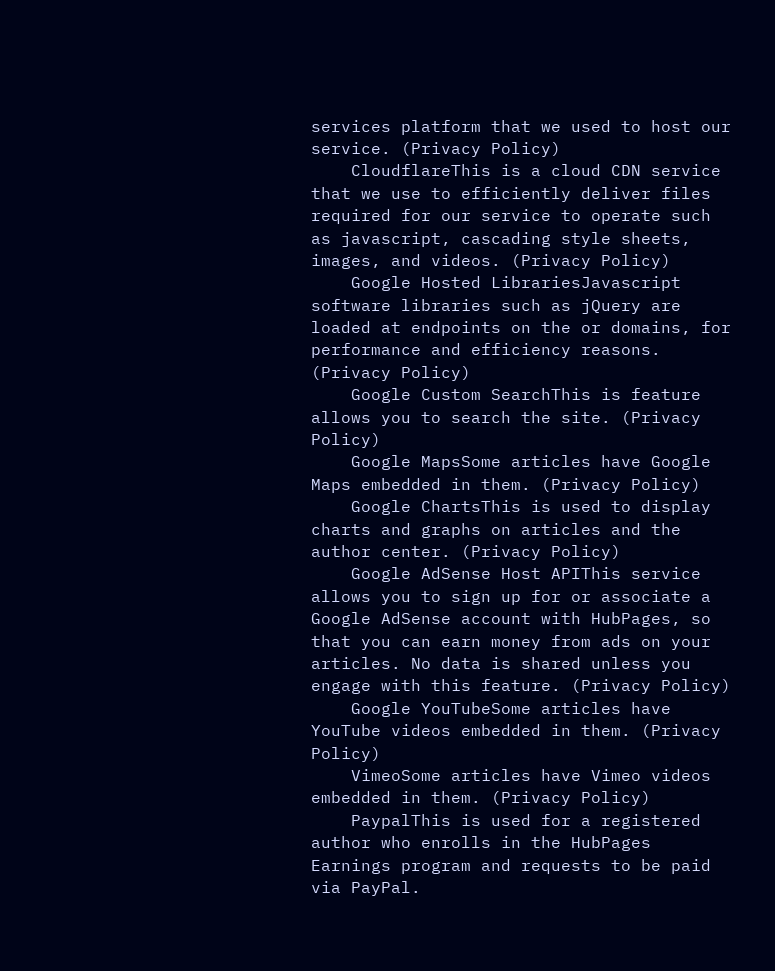services platform that we used to host our service. (Privacy Policy)
    CloudflareThis is a cloud CDN service that we use to efficiently deliver files required for our service to operate such as javascript, cascading style sheets, images, and videos. (Privacy Policy)
    Google Hosted LibrariesJavascript software libraries such as jQuery are loaded at endpoints on the or domains, for performance and efficiency reasons. (Privacy Policy)
    Google Custom SearchThis is feature allows you to search the site. (Privacy Policy)
    Google MapsSome articles have Google Maps embedded in them. (Privacy Policy)
    Google ChartsThis is used to display charts and graphs on articles and the author center. (Privacy Policy)
    Google AdSense Host APIThis service allows you to sign up for or associate a Google AdSense account with HubPages, so that you can earn money from ads on your articles. No data is shared unless you engage with this feature. (Privacy Policy)
    Google YouTubeSome articles have YouTube videos embedded in them. (Privacy Policy)
    VimeoSome articles have Vimeo videos embedded in them. (Privacy Policy)
    PaypalThis is used for a registered author who enrolls in the HubPages Earnings program and requests to be paid via PayPal.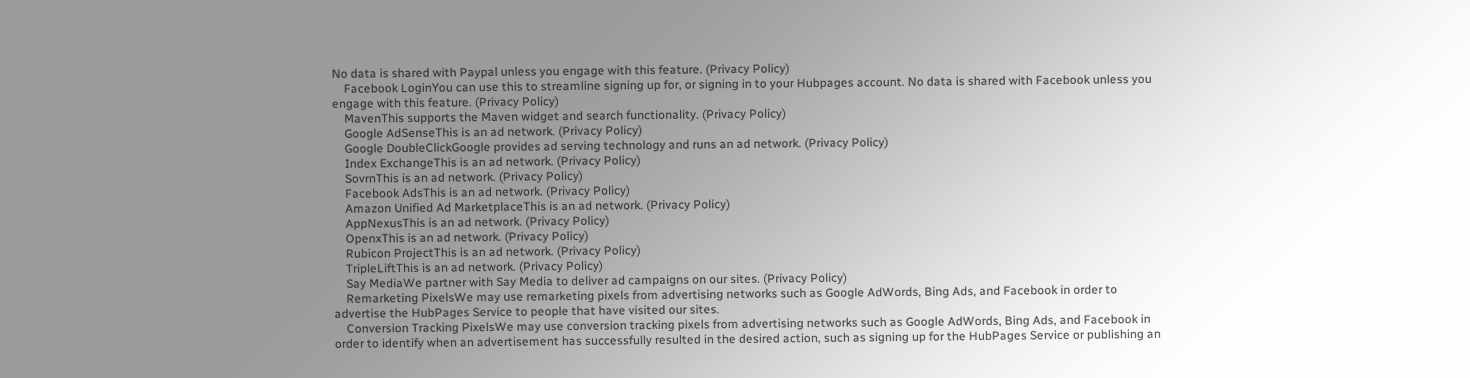No data is shared with Paypal unless you engage with this feature. (Privacy Policy)
    Facebook LoginYou can use this to streamline signing up for, or signing in to your Hubpages account. No data is shared with Facebook unless you engage with this feature. (Privacy Policy)
    MavenThis supports the Maven widget and search functionality. (Privacy Policy)
    Google AdSenseThis is an ad network. (Privacy Policy)
    Google DoubleClickGoogle provides ad serving technology and runs an ad network. (Privacy Policy)
    Index ExchangeThis is an ad network. (Privacy Policy)
    SovrnThis is an ad network. (Privacy Policy)
    Facebook AdsThis is an ad network. (Privacy Policy)
    Amazon Unified Ad MarketplaceThis is an ad network. (Privacy Policy)
    AppNexusThis is an ad network. (Privacy Policy)
    OpenxThis is an ad network. (Privacy Policy)
    Rubicon ProjectThis is an ad network. (Privacy Policy)
    TripleLiftThis is an ad network. (Privacy Policy)
    Say MediaWe partner with Say Media to deliver ad campaigns on our sites. (Privacy Policy)
    Remarketing PixelsWe may use remarketing pixels from advertising networks such as Google AdWords, Bing Ads, and Facebook in order to advertise the HubPages Service to people that have visited our sites.
    Conversion Tracking PixelsWe may use conversion tracking pixels from advertising networks such as Google AdWords, Bing Ads, and Facebook in order to identify when an advertisement has successfully resulted in the desired action, such as signing up for the HubPages Service or publishing an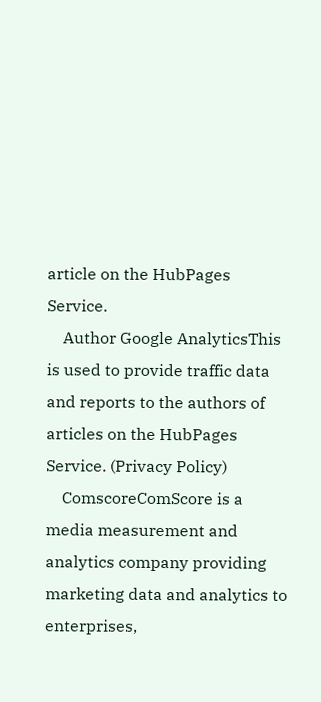article on the HubPages Service.
    Author Google AnalyticsThis is used to provide traffic data and reports to the authors of articles on the HubPages Service. (Privacy Policy)
    ComscoreComScore is a media measurement and analytics company providing marketing data and analytics to enterprises,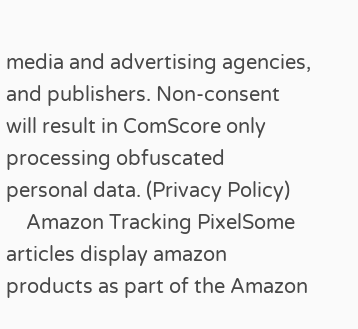media and advertising agencies, and publishers. Non-consent will result in ComScore only processing obfuscated personal data. (Privacy Policy)
    Amazon Tracking PixelSome articles display amazon products as part of the Amazon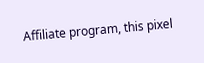Affiliate program, this pixel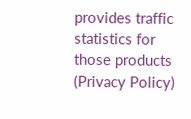provides traffic statistics for those products (Privacy Policy)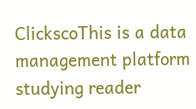ClickscoThis is a data management platform studying reader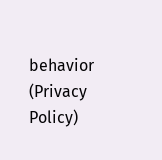behavior (Privacy Policy)